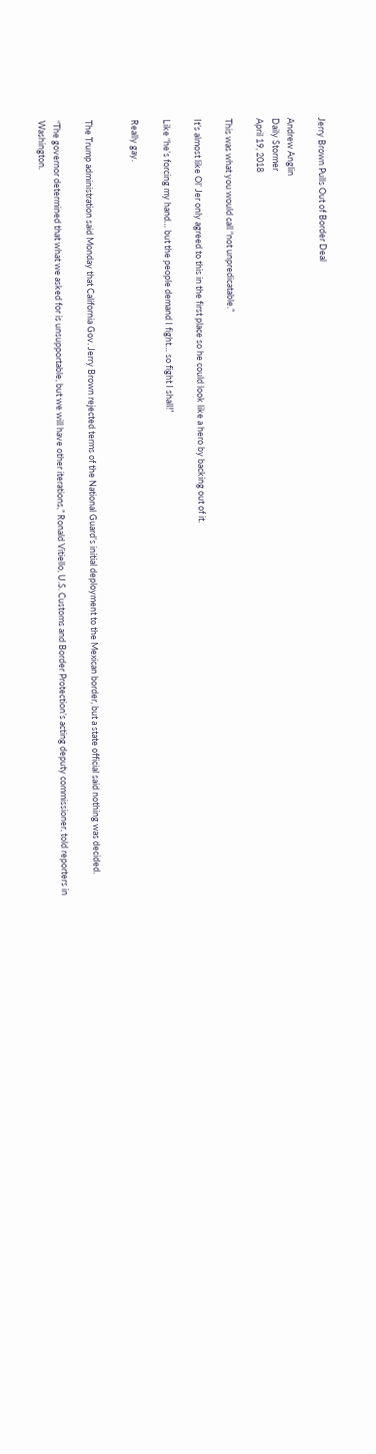Jerry Brown Pulls Out of Border Deal

Andrew Anglin
Daily Stormer
April 19, 2018

This was what you would call “not unpredicatable.”

It’s almost like Ol’ Jer only agreed to this in the first place so he could look like a hero by backing out of it.

Like “he’s forcing my hand… but the people demand I fight… so fight I shall!”

Really gay.


The Trump administration said Monday that California Gov. Jerry Brown rejected terms of the National Guard’s initial deployment to the Mexican border, but a state official said nothing was decided.

“The governor determined that what we asked for is unsupportable, but we will have other iterations,” Ronald Vitiello, U.S. Customs and Border Protection’s acting deputy commissioner, told reporters in Washington.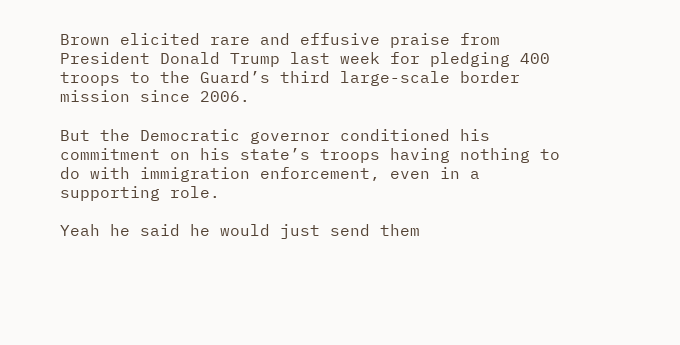Brown elicited rare and effusive praise from President Donald Trump last week for pledging 400 troops to the Guard’s third large-scale border mission since 2006.

But the Democratic governor conditioned his commitment on his state’s troops having nothing to do with immigration enforcement, even in a supporting role.

Yeah he said he would just send them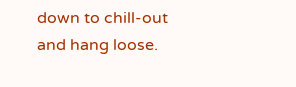down to chill-out and hang loose.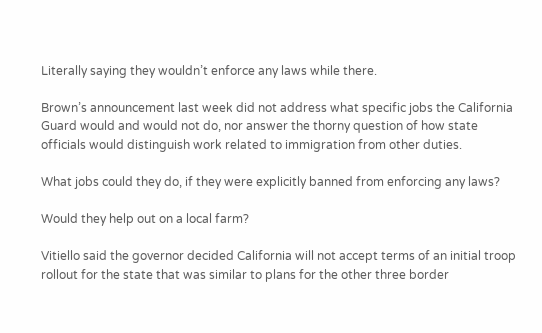Literally saying they wouldn’t enforce any laws while there.

Brown’s announcement last week did not address what specific jobs the California Guard would and would not do, nor answer the thorny question of how state officials would distinguish work related to immigration from other duties.

What jobs could they do, if they were explicitly banned from enforcing any laws?

Would they help out on a local farm?

Vitiello said the governor decided California will not accept terms of an initial troop rollout for the state that was similar to plans for the other three border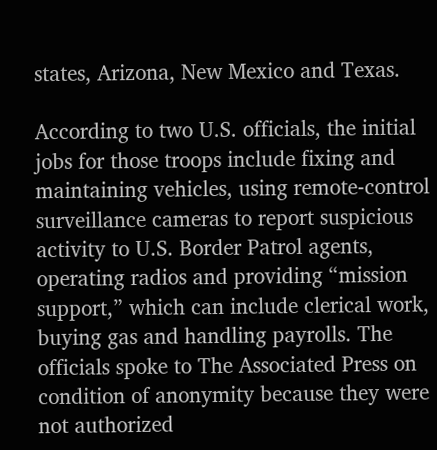states, Arizona, New Mexico and Texas.

According to two U.S. officials, the initial jobs for those troops include fixing and maintaining vehicles, using remote-control surveillance cameras to report suspicious activity to U.S. Border Patrol agents, operating radios and providing “mission support,” which can include clerical work, buying gas and handling payrolls. The officials spoke to The Associated Press on condition of anonymity because they were not authorized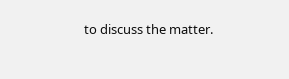to discuss the matter.